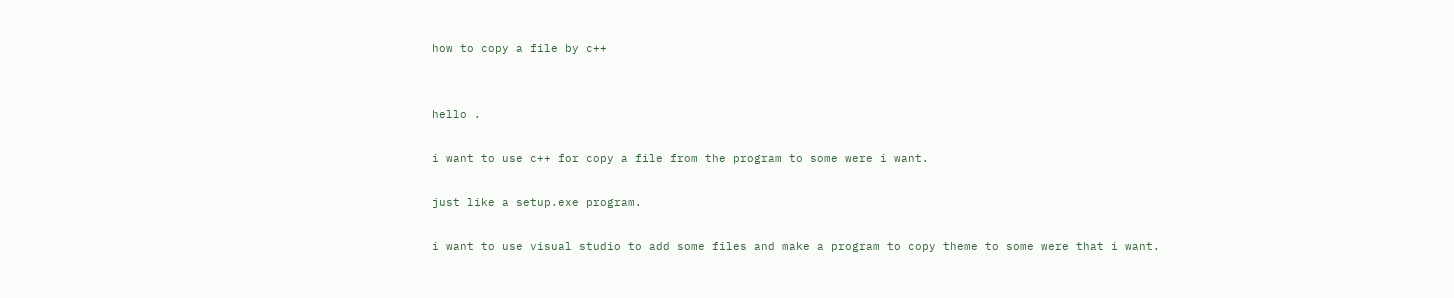how to copy a file by c++


hello .

i want to use c++ for copy a file from the program to some were i want.

just like a setup.exe program.

i want to use visual studio to add some files and make a program to copy theme to some were that i want.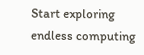Start exploring endless computing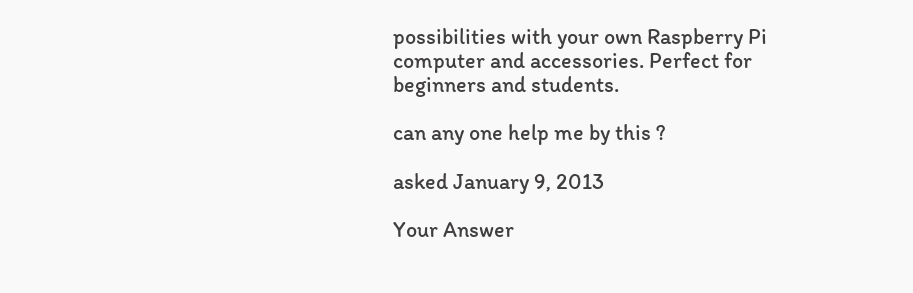possibilities with your own Raspberry Pi computer and accessories. Perfect for beginners and students.

can any one help me by this ?

asked January 9, 2013

Your Answer